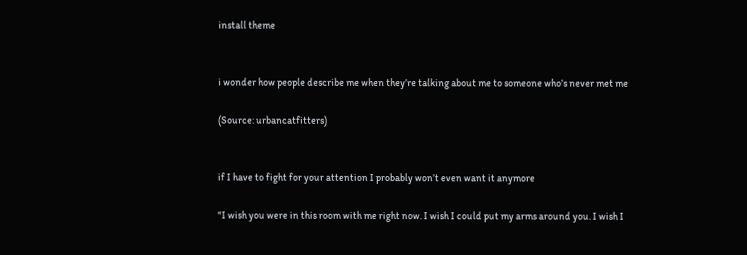install theme


i wonder how people describe me when they’re talking about me to someone who’s never met me

(Source: urbancatfitters)


if I have to fight for your attention I probably won’t even want it anymore

"I wish you were in this room with me right now. I wish I could put my arms around you. I wish I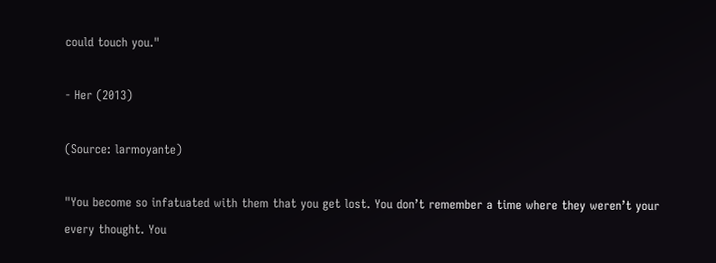could touch you."

- Her (2013)

(Source: larmoyante)

"You become so infatuated with them that you get lost. You don’t remember a time where they weren’t your every thought. You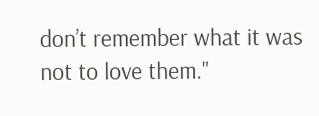don’t remember what it was not to love them."